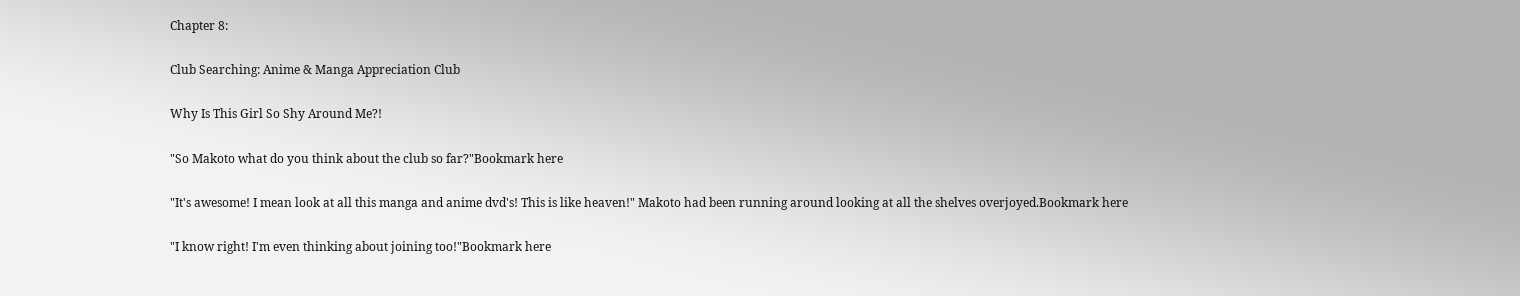Chapter 8:

Club Searching: Anime & Manga Appreciation Club

Why Is This Girl So Shy Around Me?!

"So Makoto what do you think about the club so far?"Bookmark here

"It's awesome! I mean look at all this manga and anime dvd's! This is like heaven!" Makoto had been running around looking at all the shelves overjoyed.Bookmark here

"I know right! I'm even thinking about joining too!"Bookmark here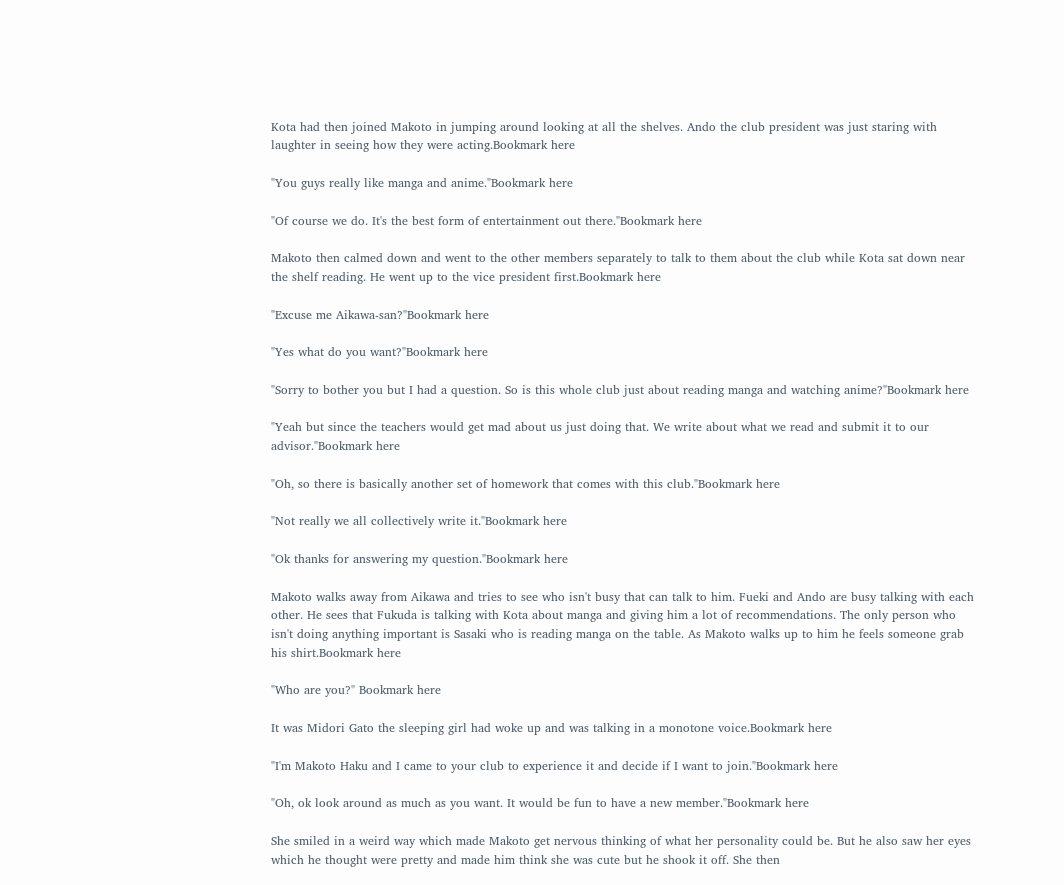Kota had then joined Makoto in jumping around looking at all the shelves. Ando the club president was just staring with laughter in seeing how they were acting.Bookmark here

"You guys really like manga and anime."Bookmark here

"Of course we do. It's the best form of entertainment out there."Bookmark here

Makoto then calmed down and went to the other members separately to talk to them about the club while Kota sat down near the shelf reading. He went up to the vice president first.Bookmark here

"Excuse me Aikawa-san?"Bookmark here

"Yes what do you want?"Bookmark here

"Sorry to bother you but I had a question. So is this whole club just about reading manga and watching anime?"Bookmark here

"Yeah but since the teachers would get mad about us just doing that. We write about what we read and submit it to our advisor."Bookmark here

"Oh, so there is basically another set of homework that comes with this club."Bookmark here

"Not really we all collectively write it."Bookmark here

"Ok thanks for answering my question."Bookmark here

Makoto walks away from Aikawa and tries to see who isn't busy that can talk to him. Fueki and Ando are busy talking with each other. He sees that Fukuda is talking with Kota about manga and giving him a lot of recommendations. The only person who isn't doing anything important is Sasaki who is reading manga on the table. As Makoto walks up to him he feels someone grab his shirt.Bookmark here

"Who are you?" Bookmark here

It was Midori Gato the sleeping girl had woke up and was talking in a monotone voice.Bookmark here

"I'm Makoto Haku and I came to your club to experience it and decide if I want to join."Bookmark here

"Oh, ok look around as much as you want. It would be fun to have a new member."Bookmark here

She smiled in a weird way which made Makoto get nervous thinking of what her personality could be. But he also saw her eyes which he thought were pretty and made him think she was cute but he shook it off. She then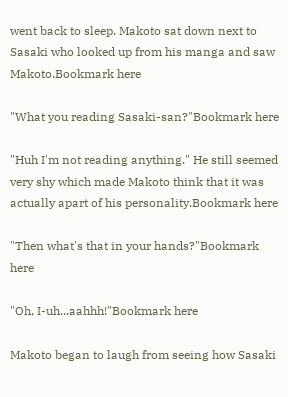went back to sleep. Makoto sat down next to Sasaki who looked up from his manga and saw Makoto.Bookmark here

"What you reading Sasaki-san?"Bookmark here

"Huh I'm not reading anything." He still seemed very shy which made Makoto think that it was actually apart of his personality.Bookmark here

"Then what's that in your hands?"Bookmark here

"Oh, I-uh...aahhh!"Bookmark here

Makoto began to laugh from seeing how Sasaki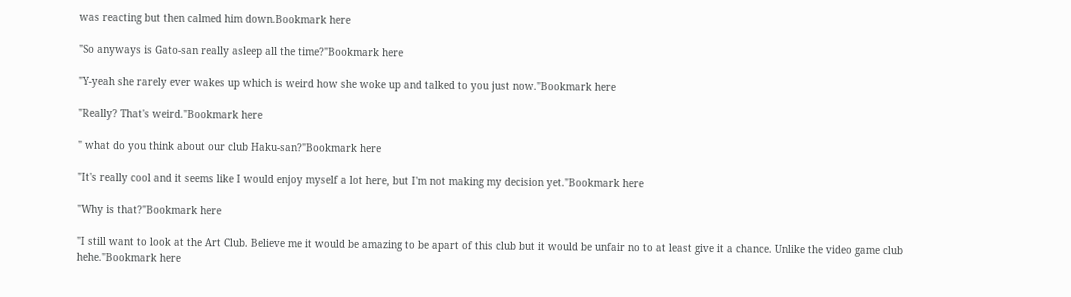was reacting but then calmed him down.Bookmark here

"So anyways is Gato-san really asleep all the time?"Bookmark here

"Y-yeah she rarely ever wakes up which is weird how she woke up and talked to you just now."Bookmark here

"Really? That's weird."Bookmark here

" what do you think about our club Haku-san?"Bookmark here

"It's really cool and it seems like I would enjoy myself a lot here, but I'm not making my decision yet."Bookmark here

"Why is that?"Bookmark here

"I still want to look at the Art Club. Believe me it would be amazing to be apart of this club but it would be unfair no to at least give it a chance. Unlike the video game club hehe."Bookmark here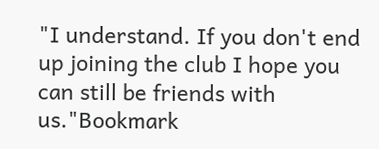"I understand. If you don't end up joining the club I hope you can still be friends with us."Bookmark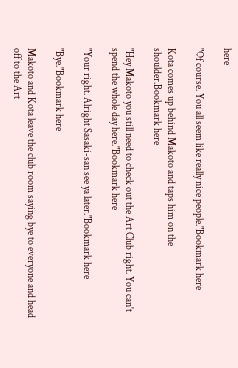here

"Of course. You all seem like really nice people."Bookmark here

Kota comes up behind Makoto and taps him on the shoulder.Bookmark here

"Hey Makoto you still need to check out the Art Club right. You can't spend the whole day here."Bookmark here

"Your right. Alright Sasaki-san see ya later."Bookmark here

"Bye."Bookmark here

Makoto and Kota leave the club room saying bye to everyone and head off to the Art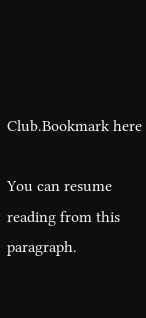Club.Bookmark here

You can resume reading from this paragraph.